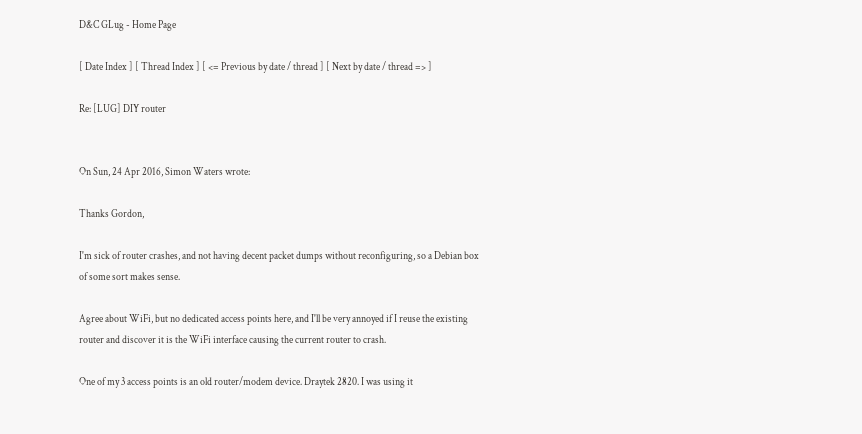D&C GLug - Home Page

[ Date Index ] [ Thread Index ] [ <= Previous by date / thread ] [ Next by date / thread => ]

Re: [LUG] DIY router


On Sun, 24 Apr 2016, Simon Waters wrote:

Thanks Gordon,

I'm sick of router crashes, and not having decent packet dumps without reconfiguring, so a Debian box of some sort makes sense.

Agree about WiFi, but no dedicated access points here, and I'll be very annoyed if I reuse the existing router and discover it is the WiFi interface causing the current router to crash.

One of my 3 access points is an old router/modem device. Draytek 2820. I was using it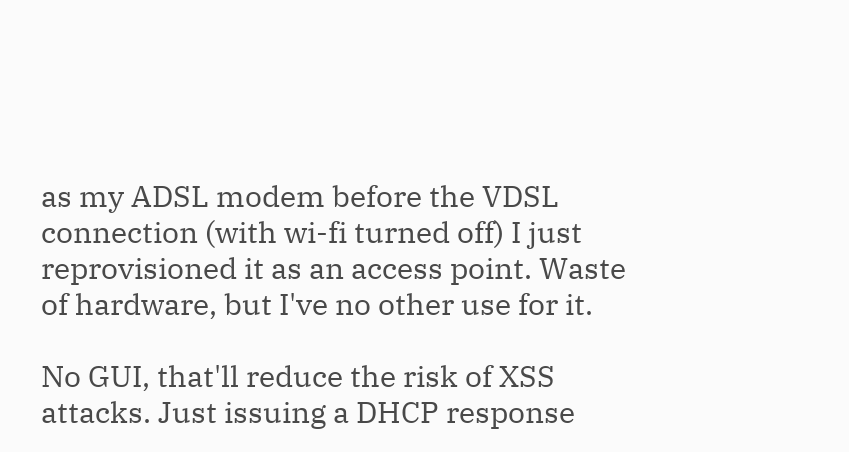as my ADSL modem before the VDSL connection (with wi-fi turned off) I just reprovisioned it as an access point. Waste of hardware, but I've no other use for it.

No GUI, that'll reduce the risk of XSS attacks. Just issuing a DHCP response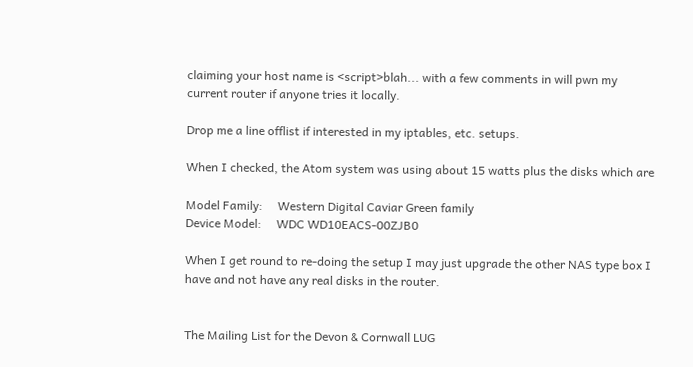claiming your host name is <script>blah... with a few comments in will pwn my current router if anyone tries it locally.

Drop me a line offlist if interested in my iptables, etc. setups.

When I checked, the Atom system was using about 15 watts plus the disks which are

Model Family:     Western Digital Caviar Green family
Device Model:     WDC WD10EACS-00ZJB0

When I get round to re-doing the setup I may just upgrade the other NAS type box I have and not have any real disks in the router.


The Mailing List for the Devon & Cornwall LUG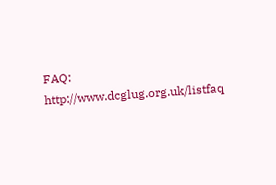FAQ: http://www.dcglug.org.uk/listfaq